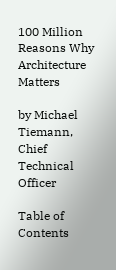100 Million Reasons Why Architecture Matters

by Michael Tiemann, Chief Technical Officer

Table of Contents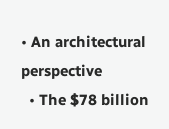• An architectural perspective
  • The $78 billion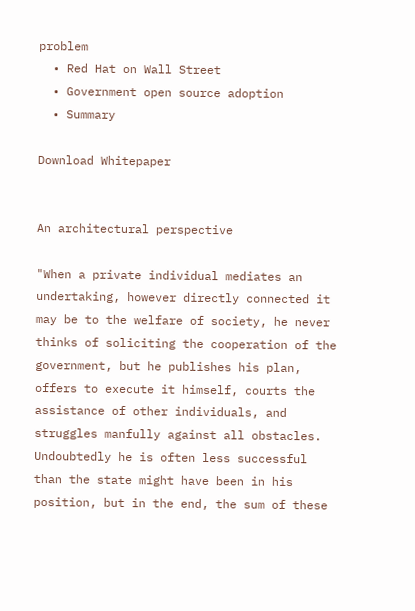problem
  • Red Hat on Wall Street
  • Government open source adoption
  • Summary

Download Whitepaper


An architectural perspective

"When a private individual mediates an undertaking, however directly connected it may be to the welfare of society, he never thinks of soliciting the cooperation of the government, but he publishes his plan, offers to execute it himself, courts the assistance of other individuals, and struggles manfully against all obstacles. Undoubtedly he is often less successful than the state might have been in his position, but in the end, the sum of these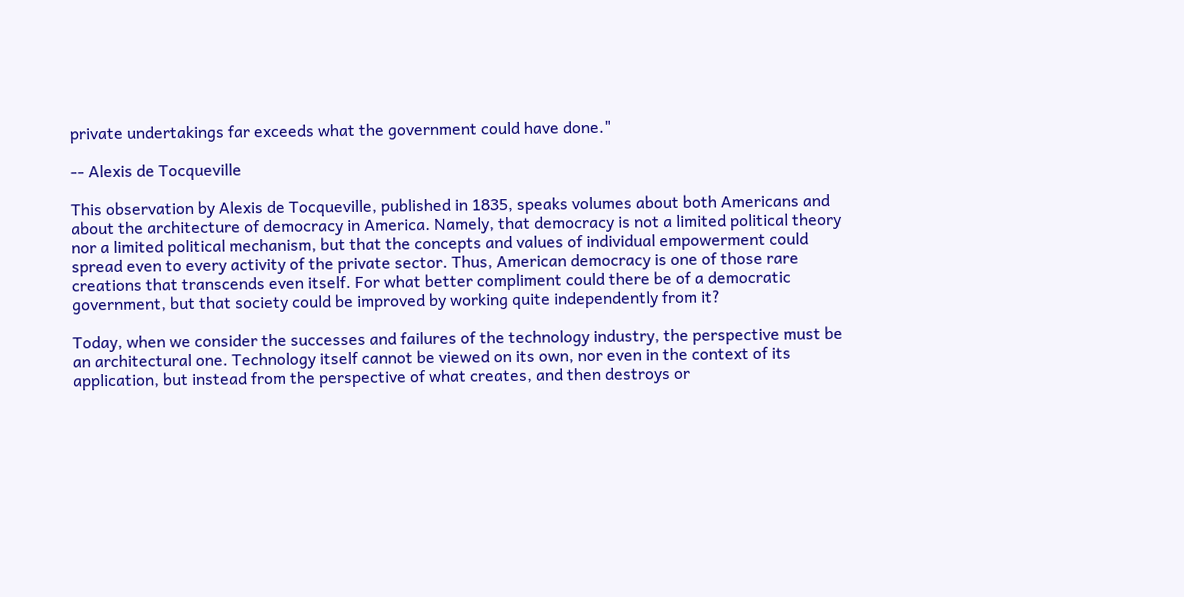private undertakings far exceeds what the government could have done."

-- Alexis de Tocqueville

This observation by Alexis de Tocqueville, published in 1835, speaks volumes about both Americans and about the architecture of democracy in America. Namely, that democracy is not a limited political theory nor a limited political mechanism, but that the concepts and values of individual empowerment could spread even to every activity of the private sector. Thus, American democracy is one of those rare creations that transcends even itself. For what better compliment could there be of a democratic government, but that society could be improved by working quite independently from it?

Today, when we consider the successes and failures of the technology industry, the perspective must be an architectural one. Technology itself cannot be viewed on its own, nor even in the context of its application, but instead from the perspective of what creates, and then destroys or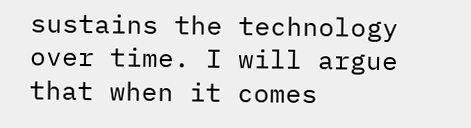sustains the technology over time. I will argue that when it comes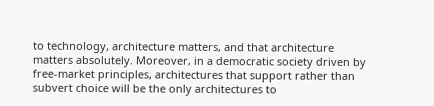to technology, architecture matters, and that architecture matters absolutely. Moreover, in a democratic society driven by free-market principles, architectures that support rather than subvert choice will be the only architectures to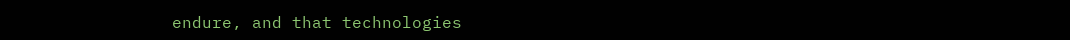endure, and that technologies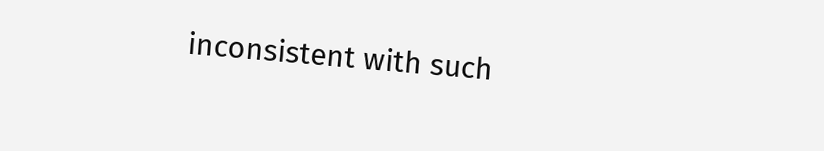inconsistent with such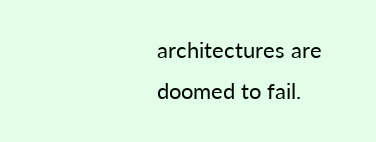architectures are doomed to fail.